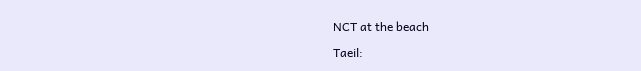NCT at the beach

Taeil: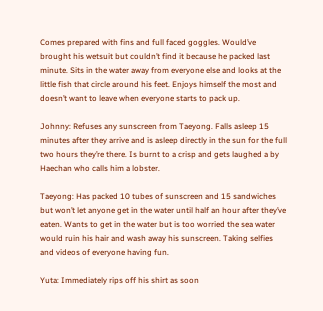Comes prepared with fins and full faced goggles. Would’ve brought his wetsuit but couldn’t find it because he packed last minute. Sits in the water away from everyone else and looks at the little fish that circle around his feet. Enjoys himself the most and doesn’t want to leave when everyone starts to pack up.

Johnny: Refuses any sunscreen from Taeyong. Falls asleep 15 minutes after they arrive and is asleep directly in the sun for the full two hours they’re there. Is burnt to a crisp and gets laughed a by Haechan who calls him a lobster.

Taeyong: Has packed 10 tubes of sunscreen and 15 sandwiches but won’t let anyone get in the water until half an hour after they’ve eaten. Wants to get in the water but is too worried the sea water would ruin his hair and wash away his sunscreen. Taking selfies and videos of everyone having fun.

Yuta: Immediately rips off his shirt as soon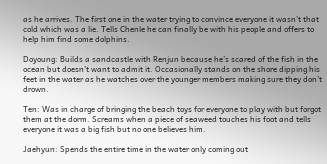as he arrives. The first one in the water trying to convince everyone it wasn’t that cold which was a lie. Tells Chenle he can finally be with his people and offers to help him find some dolphins.

Doyoung: Builds a sandcastle with Renjun because he’s scared of the fish in the ocean but doesn’t want to admit it. Occasionally stands on the shore dipping his feet in the water as he watches over the younger members making sure they don’t drown.

Ten: Was in charge of bringing the beach toys for everyone to play with but forgot them at the dorm. Screams when a piece of seaweed touches his foot and tells everyone it was a big fish but no one believes him.

Jaehyun: Spends the entire time in the water only coming out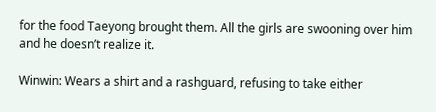for the food Taeyong brought them. All the girls are swooning over him and he doesn’t realize it.

Winwin: Wears a shirt and a rashguard, refusing to take either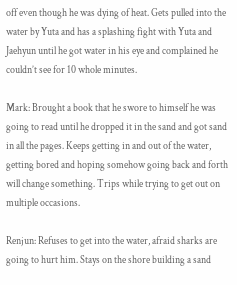off even though he was dying of heat. Gets pulled into the water by Yuta and has a splashing fight with Yuta and Jaehyun until he got water in his eye and complained he couldn’t see for 10 whole minutes.

Mark: Brought a book that he swore to himself he was going to read until he dropped it in the sand and got sand in all the pages. Keeps getting in and out of the water, getting bored and hoping somehow going back and forth will change something. Trips while trying to get out on multiple occasions.

Renjun: Refuses to get into the water, afraid sharks are going to hurt him. Stays on the shore building a sand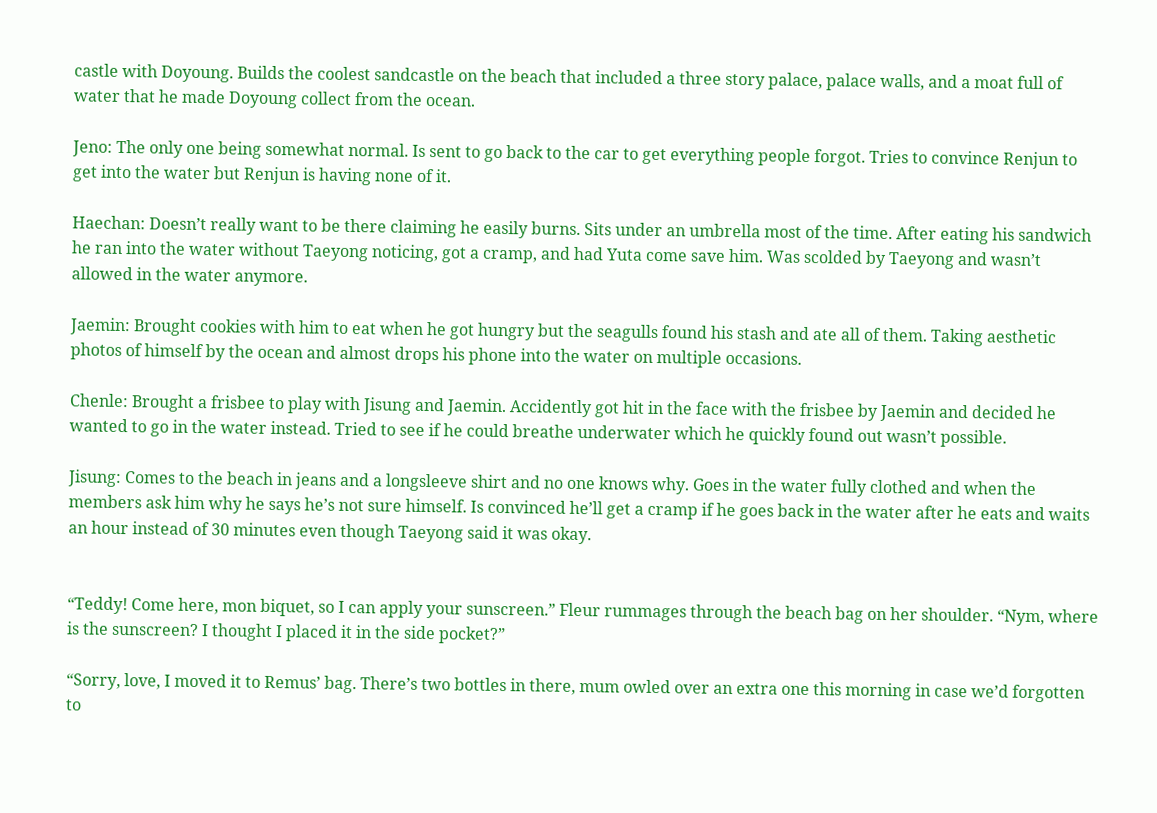castle with Doyoung. Builds the coolest sandcastle on the beach that included a three story palace, palace walls, and a moat full of water that he made Doyoung collect from the ocean.

Jeno: The only one being somewhat normal. Is sent to go back to the car to get everything people forgot. Tries to convince Renjun to get into the water but Renjun is having none of it.

Haechan: Doesn’t really want to be there claiming he easily burns. Sits under an umbrella most of the time. After eating his sandwich he ran into the water without Taeyong noticing, got a cramp, and had Yuta come save him. Was scolded by Taeyong and wasn’t allowed in the water anymore.

Jaemin: Brought cookies with him to eat when he got hungry but the seagulls found his stash and ate all of them. Taking aesthetic photos of himself by the ocean and almost drops his phone into the water on multiple occasions.

Chenle: Brought a frisbee to play with Jisung and Jaemin. Accidently got hit in the face with the frisbee by Jaemin and decided he wanted to go in the water instead. Tried to see if he could breathe underwater which he quickly found out wasn’t possible.

Jisung: Comes to the beach in jeans and a longsleeve shirt and no one knows why. Goes in the water fully clothed and when the members ask him why he says he’s not sure himself. Is convinced he’ll get a cramp if he goes back in the water after he eats and waits an hour instead of 30 minutes even though Taeyong said it was okay.


“Teddy! Come here, mon biquet, so I can apply your sunscreen.” Fleur rummages through the beach bag on her shoulder. “Nym, where is the sunscreen? I thought I placed it in the side pocket?”

“Sorry, love, I moved it to Remus’ bag. There’s two bottles in there, mum owled over an extra one this morning in case we’d forgotten to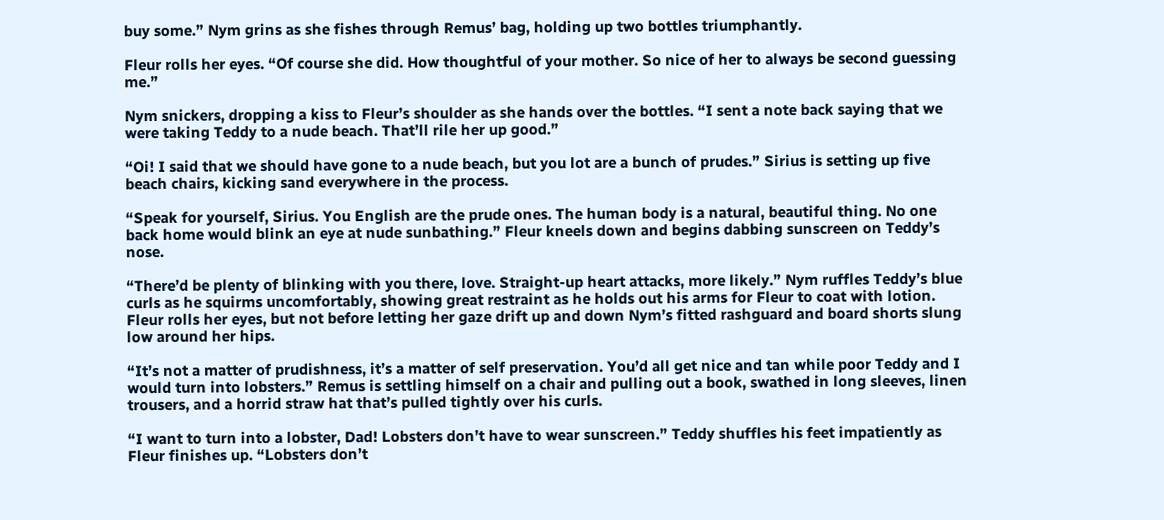buy some.” Nym grins as she fishes through Remus’ bag, holding up two bottles triumphantly.

Fleur rolls her eyes. “Of course she did. How thoughtful of your mother. So nice of her to always be second guessing me.”

Nym snickers, dropping a kiss to Fleur’s shoulder as she hands over the bottles. “I sent a note back saying that we were taking Teddy to a nude beach. That’ll rile her up good.”

“Oi! I said that we should have gone to a nude beach, but you lot are a bunch of prudes.” Sirius is setting up five beach chairs, kicking sand everywhere in the process.

“Speak for yourself, Sirius. You English are the prude ones. The human body is a natural, beautiful thing. No one back home would blink an eye at nude sunbathing.” Fleur kneels down and begins dabbing sunscreen on Teddy’s nose.

“There’d be plenty of blinking with you there, love. Straight-up heart attacks, more likely.” Nym ruffles Teddy’s blue curls as he squirms uncomfortably, showing great restraint as he holds out his arms for Fleur to coat with lotion. Fleur rolls her eyes, but not before letting her gaze drift up and down Nym’s fitted rashguard and board shorts slung low around her hips.

“It’s not a matter of prudishness, it’s a matter of self preservation. You’d all get nice and tan while poor Teddy and I would turn into lobsters.” Remus is settling himself on a chair and pulling out a book, swathed in long sleeves, linen trousers, and a horrid straw hat that’s pulled tightly over his curls.

“I want to turn into a lobster, Dad! Lobsters don’t have to wear sunscreen.” Teddy shuffles his feet impatiently as Fleur finishes up. “Lobsters don’t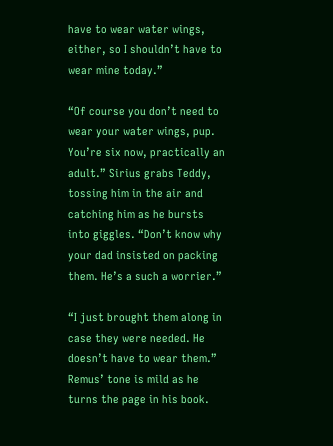have to wear water wings, either, so I shouldn’t have to wear mine today.”

“Of course you don’t need to wear your water wings, pup. You’re six now, practically an adult.” Sirius grabs Teddy, tossing him in the air and catching him as he bursts into giggles. “Don’t know why your dad insisted on packing them. He’s a such a worrier.”

“I just brought them along in case they were needed. He doesn’t have to wear them.” Remus’ tone is mild as he turns the page in his book.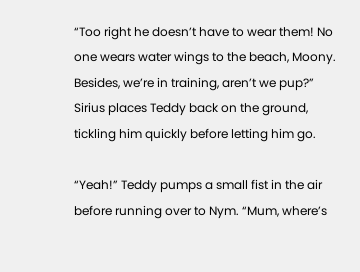“Too right he doesn’t have to wear them! No one wears water wings to the beach, Moony. Besides, we’re in training, aren’t we pup?” Sirius places Teddy back on the ground, tickling him quickly before letting him go.

“Yeah!” Teddy pumps a small fist in the air before running over to Nym. “Mum, where’s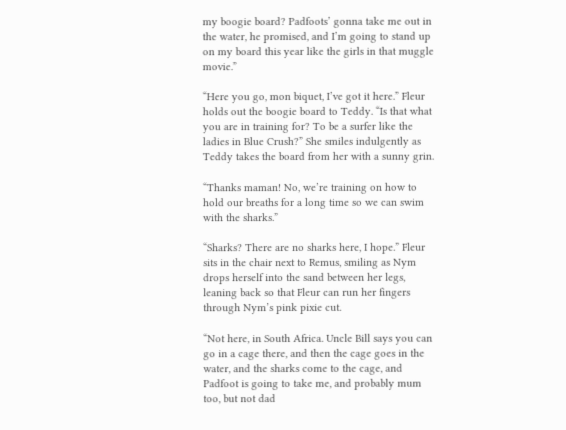my boogie board? Padfoots’ gonna take me out in the water, he promised, and I’m going to stand up on my board this year like the girls in that muggle movie.”

“Here you go, mon biquet, I’ve got it here.” Fleur holds out the boogie board to Teddy. “Is that what you are in training for? To be a surfer like the ladies in Blue Crush?” She smiles indulgently as Teddy takes the board from her with a sunny grin.

“Thanks maman! No, we’re training on how to hold our breaths for a long time so we can swim with the sharks.”

“Sharks? There are no sharks here, I hope.” Fleur sits in the chair next to Remus, smiling as Nym drops herself into the sand between her legs, leaning back so that Fleur can run her fingers through Nym’s pink pixie cut.

“Not here, in South Africa. Uncle Bill says you can go in a cage there, and then the cage goes in the water, and the sharks come to the cage, and Padfoot is going to take me, and probably mum too, but not dad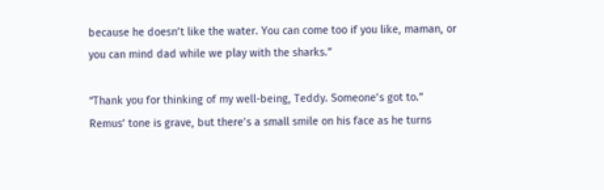because he doesn’t like the water. You can come too if you like, maman, or you can mind dad while we play with the sharks.”

“Thank you for thinking of my well-being, Teddy. Someone’s got to.” Remus’ tone is grave, but there’s a small smile on his face as he turns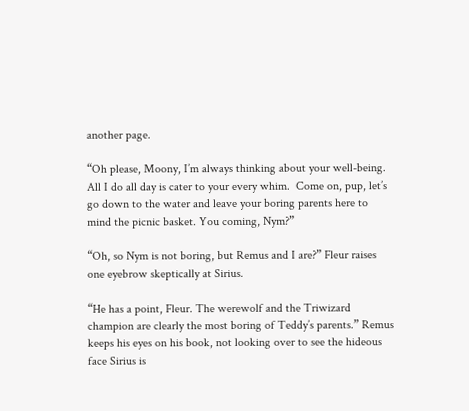another page.

“Oh please, Moony, I’m always thinking about your well-being. All I do all day is cater to your every whim.  Come on, pup, let’s go down to the water and leave your boring parents here to mind the picnic basket. You coming, Nym?”

“Oh, so Nym is not boring, but Remus and I are?” Fleur raises one eyebrow skeptically at Sirius.

“He has a point, Fleur. The werewolf and the Triwizard champion are clearly the most boring of Teddy’s parents.” Remus keeps his eyes on his book, not looking over to see the hideous face Sirius is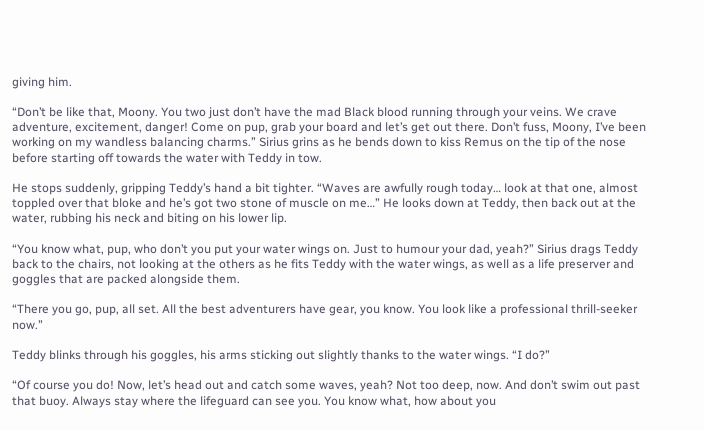giving him.

“Don’t be like that, Moony. You two just don’t have the mad Black blood running through your veins. We crave adventure, excitement, danger! Come on pup, grab your board and let’s get out there. Don’t fuss, Moony, I’ve been working on my wandless balancing charms.” Sirius grins as he bends down to kiss Remus on the tip of the nose before starting off towards the water with Teddy in tow.

He stops suddenly, gripping Teddy’s hand a bit tighter. “Waves are awfully rough today… look at that one, almost toppled over that bloke and he’s got two stone of muscle on me…” He looks down at Teddy, then back out at the water, rubbing his neck and biting on his lower lip.

“You know what, pup, who don’t you put your water wings on. Just to humour your dad, yeah?” Sirius drags Teddy back to the chairs, not looking at the others as he fits Teddy with the water wings, as well as a life preserver and goggles that are packed alongside them.

“There you go, pup, all set. All the best adventurers have gear, you know. You look like a professional thrill-seeker now.”

Teddy blinks through his goggles, his arms sticking out slightly thanks to the water wings. “I do?”

“Of course you do! Now, let’s head out and catch some waves, yeah? Not too deep, now. And don’t swim out past that buoy. Always stay where the lifeguard can see you. You know what, how about you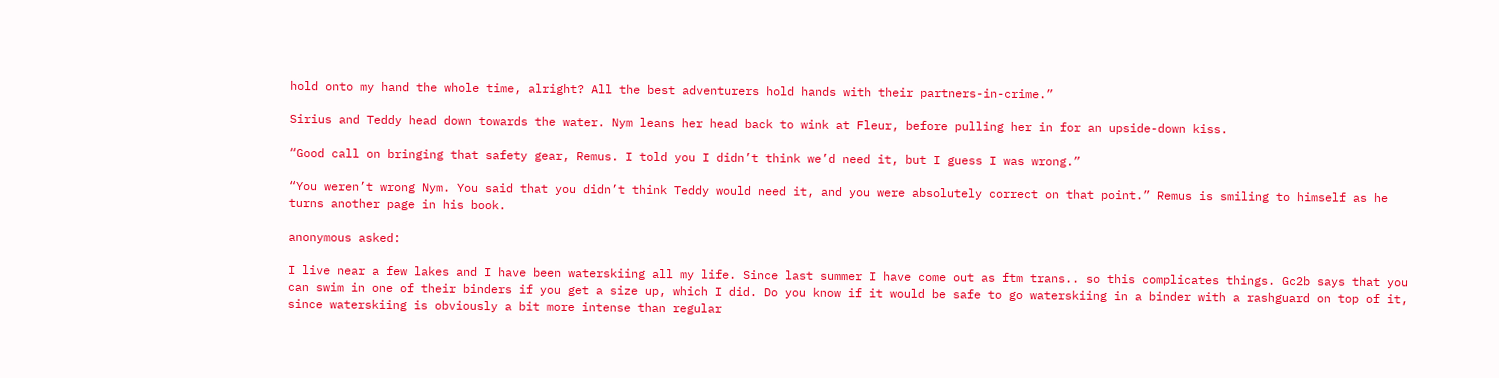hold onto my hand the whole time, alright? All the best adventurers hold hands with their partners-in-crime.”

Sirius and Teddy head down towards the water. Nym leans her head back to wink at Fleur, before pulling her in for an upside-down kiss.

“Good call on bringing that safety gear, Remus. I told you I didn’t think we’d need it, but I guess I was wrong.”

“You weren’t wrong Nym. You said that you didn’t think Teddy would need it, and you were absolutely correct on that point.” Remus is smiling to himself as he turns another page in his book.

anonymous asked:

I live near a few lakes and I have been waterskiing all my life. Since last summer I have come out as ftm trans.. so this complicates things. Gc2b says that you can swim in one of their binders if you get a size up, which I did. Do you know if it would be safe to go waterskiing in a binder with a rashguard on top of it, since waterskiing is obviously a bit more intense than regular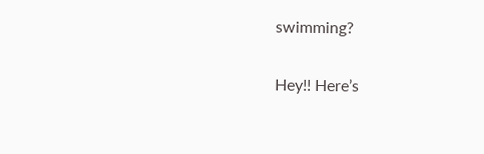swimming?

Hey!! Here’s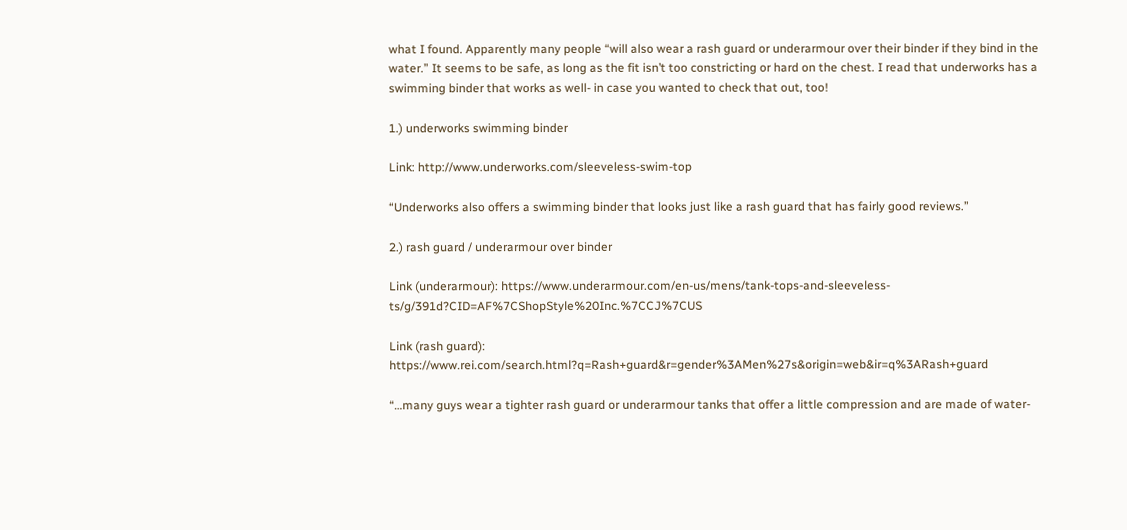what I found. Apparently many people “will also wear a rash guard or underarmour over their binder if they bind in the water.” It seems to be safe, as long as the fit isn’t too constricting or hard on the chest. I read that underworks has a swimming binder that works as well- in case you wanted to check that out, too!

1.) underworks swimming binder

Link: http://www.underworks.com/sleeveless-swim-top

“Underworks also offers a swimming binder that looks just like a rash guard that has fairly good reviews.”

2.) rash guard / underarmour over binder

Link (underarmour): https://www.underarmour.com/en-us/mens/tank-tops-and-sleeveless-ts/g/391d?CID=AF%7CShopStyle%20Inc.%7CCJ%7CUS

Link (rash guard): https://www.rei.com/search.html?q=Rash+guard&r=gender%3AMen%27s&origin=web&ir=q%3ARash+guard

“…many guys wear a tighter rash guard or underarmour tanks that offer a little compression and are made of water-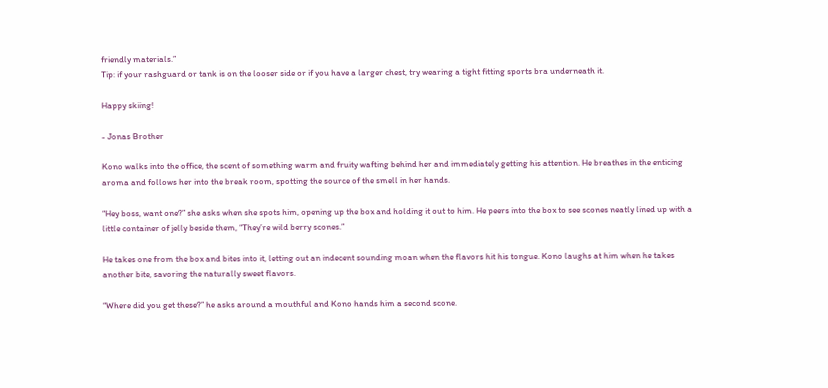friendly materials.”
Tip: if your rashguard or tank is on the looser side or if you have a larger chest, try wearing a tight fitting sports bra underneath it.

Happy skiing!

- Jonas Brother

Kono walks into the office, the scent of something warm and fruity wafting behind her and immediately getting his attention. He breathes in the enticing aroma and follows her into the break room, spotting the source of the smell in her hands.

“Hey boss, want one?” she asks when she spots him, opening up the box and holding it out to him. He peers into the box to see scones neatly lined up with a little container of jelly beside them, “They’re wild berry scones.”

He takes one from the box and bites into it, letting out an indecent sounding moan when the flavors hit his tongue. Kono laughs at him when he takes another bite, savoring the naturally sweet flavors.

“Where did you get these?” he asks around a mouthful and Kono hands him a second scone.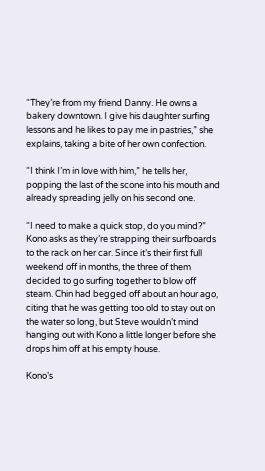“They’re from my friend Danny. He owns a bakery downtown. I give his daughter surfing lessons and he likes to pay me in pastries,” she explains, taking a bite of her own confection.

“I think I’m in love with him,” he tells her, popping the last of the scone into his mouth and already spreading jelly on his second one.

“I need to make a quick stop, do you mind?” Kono asks as they’re strapping their surfboards to the rack on her car. Since it’s their first full weekend off in months, the three of them decided to go surfing together to blow off steam. Chin had begged off about an hour ago, citing that he was getting too old to stay out on the water so long, but Steve wouldn’t mind hanging out with Kono a little longer before she drops him off at his empty house.

Kono’s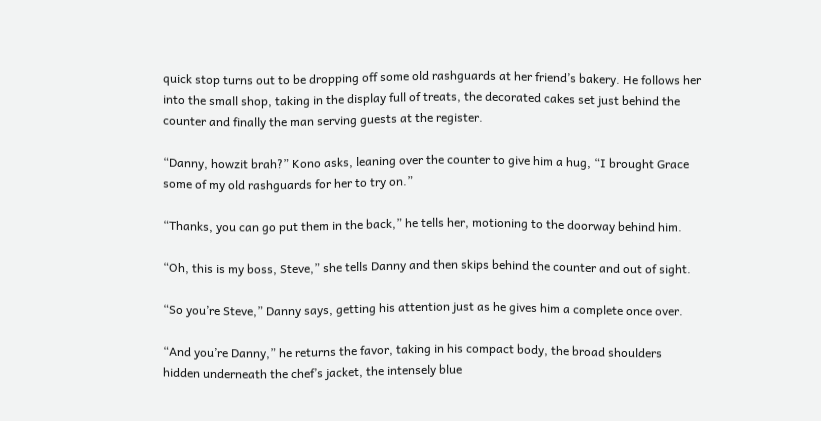quick stop turns out to be dropping off some old rashguards at her friend’s bakery. He follows her into the small shop, taking in the display full of treats, the decorated cakes set just behind the counter and finally the man serving guests at the register.

“Danny, howzit brah?” Kono asks, leaning over the counter to give him a hug, “I brought Grace some of my old rashguards for her to try on.”

“Thanks, you can go put them in the back,” he tells her, motioning to the doorway behind him.

“Oh, this is my boss, Steve,” she tells Danny and then skips behind the counter and out of sight.

“So you’re Steve,” Danny says, getting his attention just as he gives him a complete once over.

“And you’re Danny,” he returns the favor, taking in his compact body, the broad shoulders hidden underneath the chef’s jacket, the intensely blue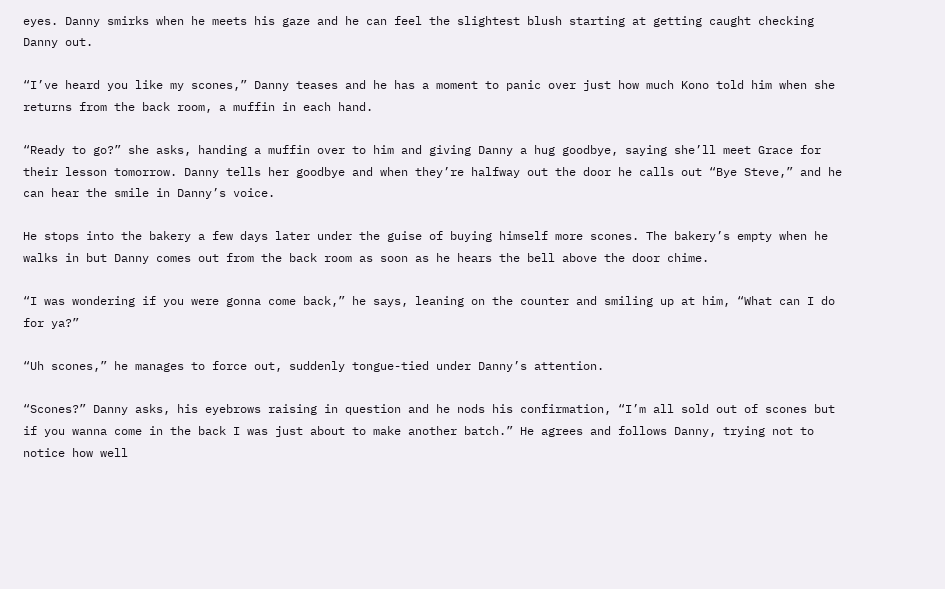eyes. Danny smirks when he meets his gaze and he can feel the slightest blush starting at getting caught checking Danny out.

“I’ve heard you like my scones,” Danny teases and he has a moment to panic over just how much Kono told him when she returns from the back room, a muffin in each hand.

“Ready to go?” she asks, handing a muffin over to him and giving Danny a hug goodbye, saying she’ll meet Grace for their lesson tomorrow. Danny tells her goodbye and when they’re halfway out the door he calls out “Bye Steve,” and he can hear the smile in Danny’s voice.

He stops into the bakery a few days later under the guise of buying himself more scones. The bakery’s empty when he walks in but Danny comes out from the back room as soon as he hears the bell above the door chime.

“I was wondering if you were gonna come back,” he says, leaning on the counter and smiling up at him, “What can I do for ya?”

“Uh scones,” he manages to force out, suddenly tongue-tied under Danny’s attention.

“Scones?” Danny asks, his eyebrows raising in question and he nods his confirmation, “I’m all sold out of scones but if you wanna come in the back I was just about to make another batch.” He agrees and follows Danny, trying not to notice how well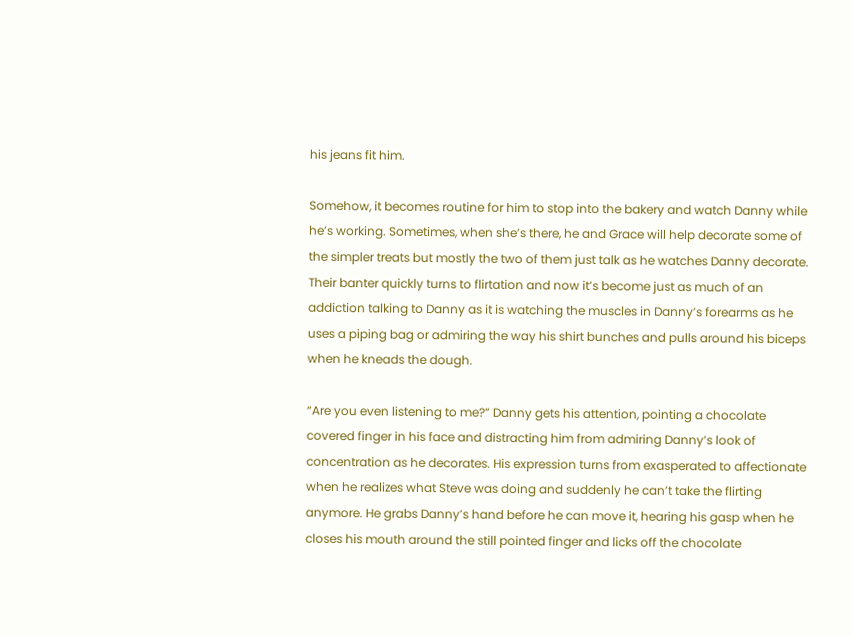his jeans fit him.

Somehow, it becomes routine for him to stop into the bakery and watch Danny while he’s working. Sometimes, when she’s there, he and Grace will help decorate some of the simpler treats but mostly the two of them just talk as he watches Danny decorate. Their banter quickly turns to flirtation and now it’s become just as much of an addiction talking to Danny as it is watching the muscles in Danny’s forearms as he uses a piping bag or admiring the way his shirt bunches and pulls around his biceps when he kneads the dough.

“Are you even listening to me?” Danny gets his attention, pointing a chocolate covered finger in his face and distracting him from admiring Danny’s look of concentration as he decorates. His expression turns from exasperated to affectionate when he realizes what Steve was doing and suddenly he can’t take the flirting anymore. He grabs Danny’s hand before he can move it, hearing his gasp when he closes his mouth around the still pointed finger and licks off the chocolate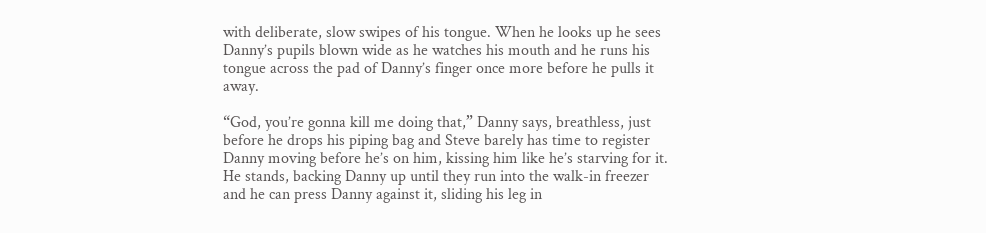with deliberate, slow swipes of his tongue. When he looks up he sees Danny’s pupils blown wide as he watches his mouth and he runs his tongue across the pad of Danny’s finger once more before he pulls it away.

“God, you’re gonna kill me doing that,” Danny says, breathless, just before he drops his piping bag and Steve barely has time to register Danny moving before he’s on him, kissing him like he’s starving for it. He stands, backing Danny up until they run into the walk-in freezer and he can press Danny against it, sliding his leg in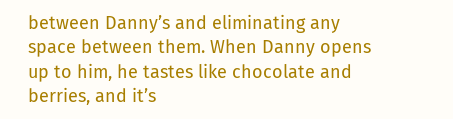between Danny’s and eliminating any space between them. When Danny opens up to him, he tastes like chocolate and berries, and it’s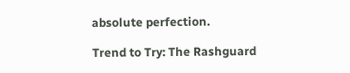absolute perfection.

Trend to Try: The Rashguard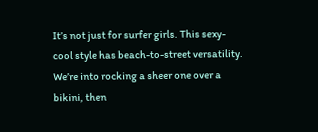It’s not just for surfer girls. This sexy-cool style has beach-to-street versatility. We’re into rocking a sheer one over a bikini, then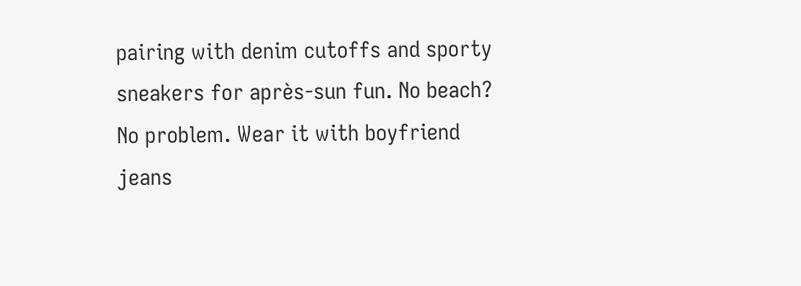pairing with denim cutoffs and sporty sneakers for après-sun fun. No beach? No problem. Wear it with boyfriend jeans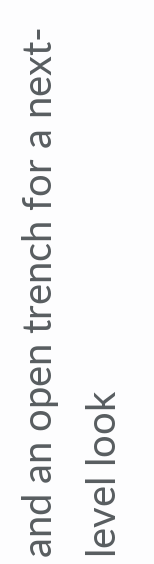and an open trench for a next-level look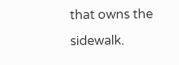that owns the sidewalk.